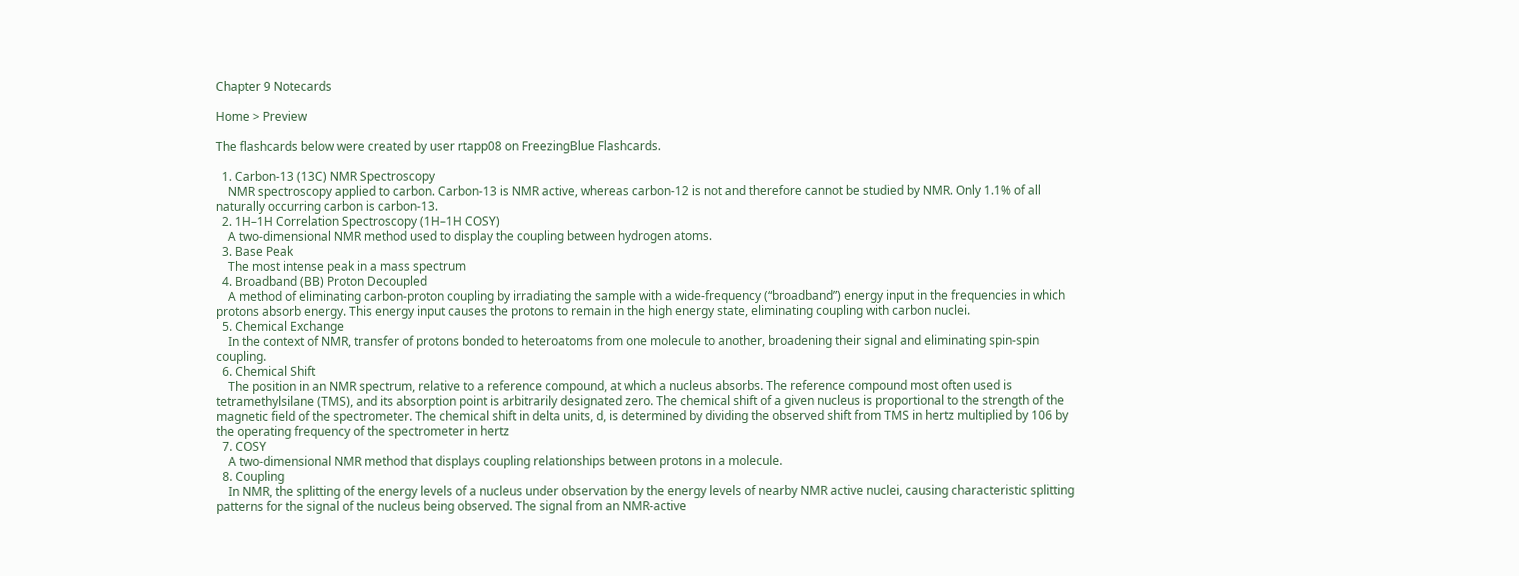Chapter 9 Notecards

Home > Preview

The flashcards below were created by user rtapp08 on FreezingBlue Flashcards.

  1. Carbon-13 (13C) NMR Spectroscopy
    NMR spectroscopy applied to carbon. Carbon-13 is NMR active, whereas carbon-12 is not and therefore cannot be studied by NMR. Only 1.1% of all naturally occurring carbon is carbon-13.
  2. 1H–1H Correlation Spectroscopy (1H–1H COSY)
    A two-dimensional NMR method used to display the coupling between hydrogen atoms.
  3. Base Peak
    The most intense peak in a mass spectrum
  4. Broadband (BB) Proton Decoupled
    A method of eliminating carbon-proton coupling by irradiating the sample with a wide-frequency (“broadband”) energy input in the frequencies in which protons absorb energy. This energy input causes the protons to remain in the high energy state, eliminating coupling with carbon nuclei.
  5. Chemical Exchange
    In the context of NMR, transfer of protons bonded to heteroatoms from one molecule to another, broadening their signal and eliminating spin-spin coupling.
  6. Chemical Shift
    The position in an NMR spectrum, relative to a reference compound, at which a nucleus absorbs. The reference compound most often used is tetramethylsilane (TMS), and its absorption point is arbitrarily designated zero. The chemical shift of a given nucleus is proportional to the strength of the magnetic field of the spectrometer. The chemical shift in delta units, d, is determined by dividing the observed shift from TMS in hertz multiplied by 106 by the operating frequency of the spectrometer in hertz
  7. COSY
    A two-dimensional NMR method that displays coupling relationships between protons in a molecule.
  8. Coupling
    In NMR, the splitting of the energy levels of a nucleus under observation by the energy levels of nearby NMR active nuclei, causing characteristic splitting patterns for the signal of the nucleus being observed. The signal from an NMR-active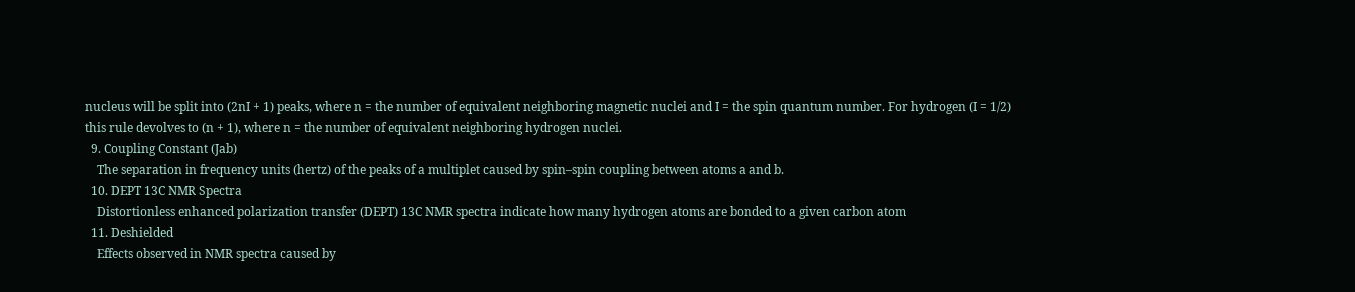nucleus will be split into (2nI + 1) peaks, where n = the number of equivalent neighboring magnetic nuclei and I = the spin quantum number. For hydrogen (I = 1/2) this rule devolves to (n + 1), where n = the number of equivalent neighboring hydrogen nuclei.
  9. Coupling Constant (Jab)
    The separation in frequency units (hertz) of the peaks of a multiplet caused by spin–spin coupling between atoms a and b.
  10. DEPT 13C NMR Spectra
    Distortionless enhanced polarization transfer (DEPT) 13C NMR spectra indicate how many hydrogen atoms are bonded to a given carbon atom
  11. Deshielded
    Effects observed in NMR spectra caused by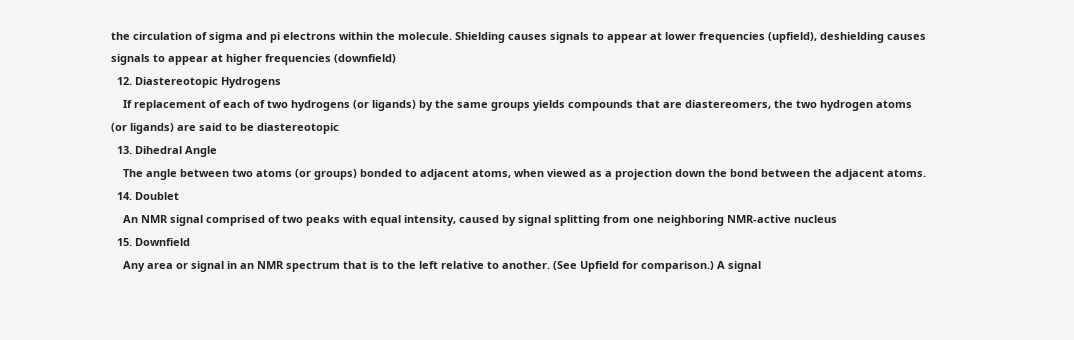the circulation of sigma and pi electrons within the molecule. Shielding causes signals to appear at lower frequencies (upfield), deshielding causes signals to appear at higher frequencies (downfield)
  12. Diastereotopic Hydrogens
    If replacement of each of two hydrogens (or ligands) by the same groups yields compounds that are diastereomers, the two hydrogen atoms (or ligands) are said to be diastereotopic
  13. Dihedral Angle
    The angle between two atoms (or groups) bonded to adjacent atoms, when viewed as a projection down the bond between the adjacent atoms.
  14. Doublet
    An NMR signal comprised of two peaks with equal intensity, caused by signal splitting from one neighboring NMR-active nucleus
  15. Downfield
    Any area or signal in an NMR spectrum that is to the left relative to another. (See Upfield for comparison.) A signal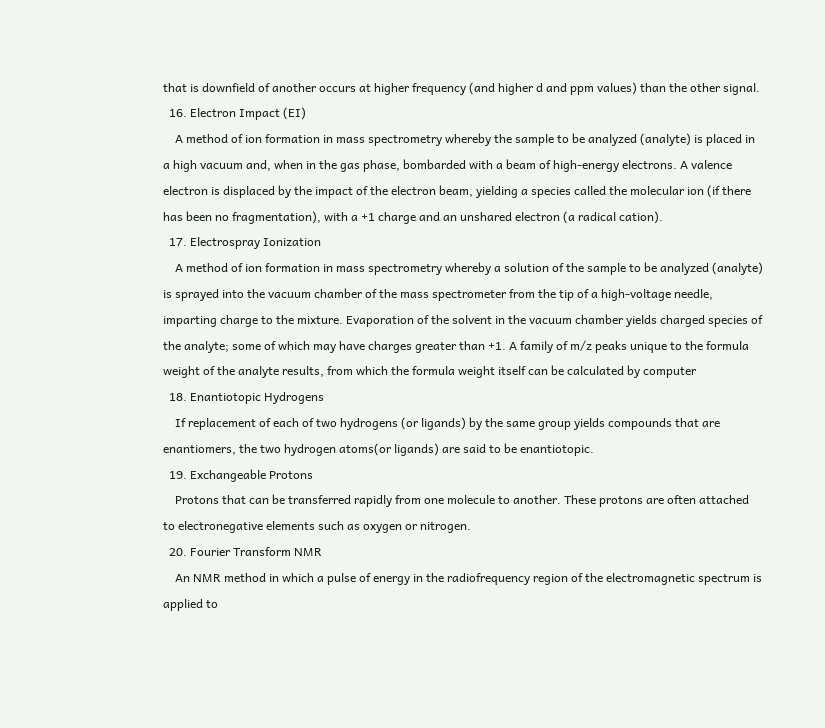that is downfield of another occurs at higher frequency (and higher d and ppm values) than the other signal.
  16. Electron Impact (EI)
    A method of ion formation in mass spectrometry whereby the sample to be analyzed (analyte) is placed in a high vacuum and, when in the gas phase, bombarded with a beam of high-energy electrons. A valence electron is displaced by the impact of the electron beam, yielding a species called the molecular ion (if there has been no fragmentation), with a +1 charge and an unshared electron (a radical cation).
  17. Electrospray Ionization
    A method of ion formation in mass spectrometry whereby a solution of the sample to be analyzed (analyte) is sprayed into the vacuum chamber of the mass spectrometer from the tip of a high-voltage needle, imparting charge to the mixture. Evaporation of the solvent in the vacuum chamber yields charged species of the analyte; some of which may have charges greater than +1. A family of m/z peaks unique to the formula weight of the analyte results, from which the formula weight itself can be calculated by computer
  18. Enantiotopic Hydrogens
    If replacement of each of two hydrogens (or ligands) by the same group yields compounds that are enantiomers, the two hydrogen atoms(or ligands) are said to be enantiotopic.
  19. Exchangeable Protons
    Protons that can be transferred rapidly from one molecule to another. These protons are often attached to electronegative elements such as oxygen or nitrogen.
  20. Fourier Transform NMR
    An NMR method in which a pulse of energy in the radiofrequency region of the electromagnetic spectrum is applied to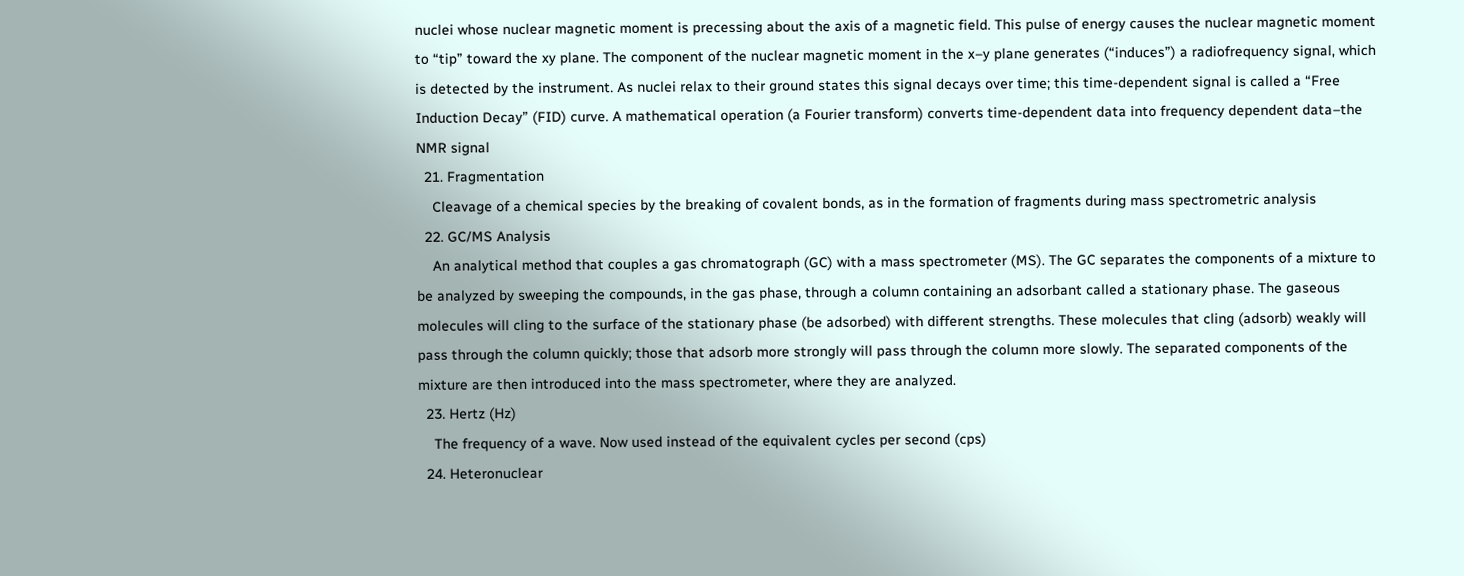nuclei whose nuclear magnetic moment is precessing about the axis of a magnetic field. This pulse of energy causes the nuclear magnetic moment to “tip” toward the xy plane. The component of the nuclear magnetic moment in the x–y plane generates (“induces”) a radiofrequency signal, which is detected by the instrument. As nuclei relax to their ground states this signal decays over time; this time-dependent signal is called a “Free Induction Decay” (FID) curve. A mathematical operation (a Fourier transform) converts time-dependent data into frequency dependent data–the NMR signal
  21. Fragmentation
    Cleavage of a chemical species by the breaking of covalent bonds, as in the formation of fragments during mass spectrometric analysis
  22. GC/MS Analysis
    An analytical method that couples a gas chromatograph (GC) with a mass spectrometer (MS). The GC separates the components of a mixture to be analyzed by sweeping the compounds, in the gas phase, through a column containing an adsorbant called a stationary phase. The gaseous molecules will cling to the surface of the stationary phase (be adsorbed) with different strengths. These molecules that cling (adsorb) weakly will pass through the column quickly; those that adsorb more strongly will pass through the column more slowly. The separated components of the mixture are then introduced into the mass spectrometer, where they are analyzed.
  23. Hertz (Hz)
    The frequency of a wave. Now used instead of the equivalent cycles per second (cps)
  24. Heteronuclear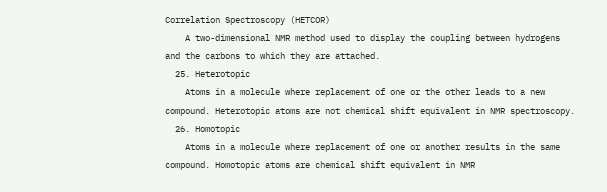Correlation Spectroscopy (HETCOR)
    A two-dimensional NMR method used to display the coupling between hydrogens and the carbons to which they are attached.
  25. Heterotopic
    Atoms in a molecule where replacement of one or the other leads to a new compound. Heterotopic atoms are not chemical shift equivalent in NMR spectroscopy.
  26. Homotopic
    Atoms in a molecule where replacement of one or another results in the same compound. Homotopic atoms are chemical shift equivalent in NMR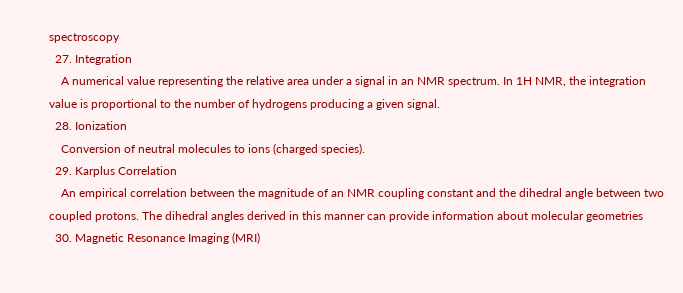spectroscopy
  27. Integration
    A numerical value representing the relative area under a signal in an NMR spectrum. In 1H NMR, the integration value is proportional to the number of hydrogens producing a given signal.
  28. Ionization
    Conversion of neutral molecules to ions (charged species).
  29. Karplus Correlation
    An empirical correlation between the magnitude of an NMR coupling constant and the dihedral angle between two coupled protons. The dihedral angles derived in this manner can provide information about molecular geometries
  30. Magnetic Resonance Imaging (MRI)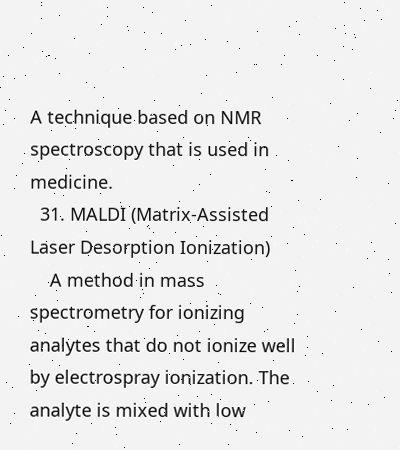A technique based on NMR spectroscopy that is used in medicine.
  31. MALDI (Matrix-Assisted Laser Desorption Ionization)
    A method in mass spectrometry for ionizing analytes that do not ionize well by electrospray ionization. The analyte is mixed with low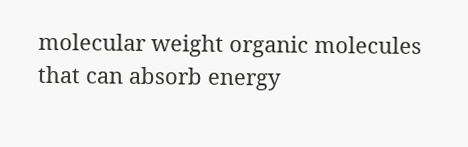molecular weight organic molecules that can absorb energy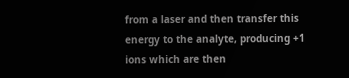from a laser and then transfer this energy to the analyte, producing +1 ions which are then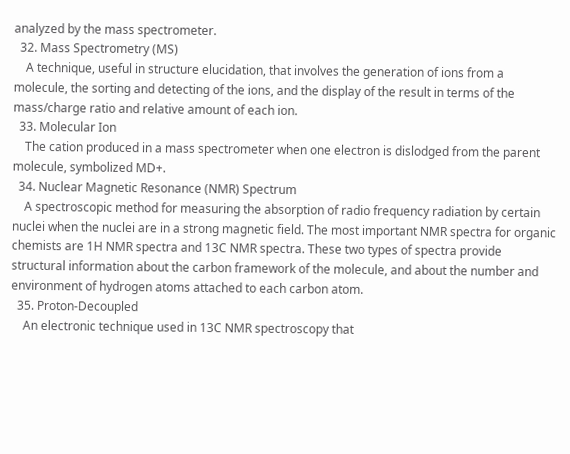analyzed by the mass spectrometer.
  32. Mass Spectrometry (MS)
    A technique, useful in structure elucidation, that involves the generation of ions from a molecule, the sorting and detecting of the ions, and the display of the result in terms of the mass/charge ratio and relative amount of each ion.
  33. Molecular Ion
    The cation produced in a mass spectrometer when one electron is dislodged from the parent molecule, symbolized MD+.
  34. Nuclear Magnetic Resonance (NMR) Spectrum
    A spectroscopic method for measuring the absorption of radio frequency radiation by certain nuclei when the nuclei are in a strong magnetic field. The most important NMR spectra for organic chemists are 1H NMR spectra and 13C NMR spectra. These two types of spectra provide structural information about the carbon framework of the molecule, and about the number and environment of hydrogen atoms attached to each carbon atom.
  35. Proton-Decoupled
    An electronic technique used in 13C NMR spectroscopy that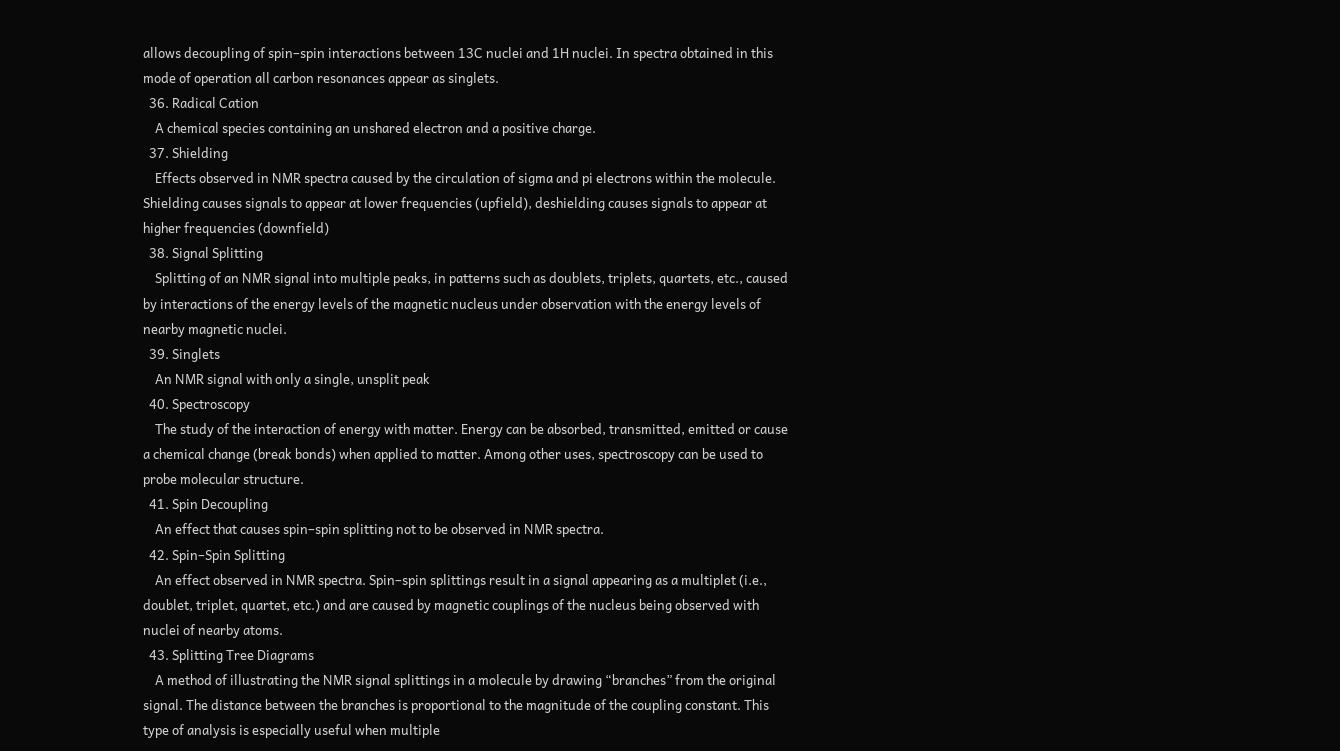allows decoupling of spin–spin interactions between 13C nuclei and 1H nuclei. In spectra obtained in this mode of operation all carbon resonances appear as singlets.
  36. Radical Cation
    A chemical species containing an unshared electron and a positive charge.
  37. Shielding
    Effects observed in NMR spectra caused by the circulation of sigma and pi electrons within the molecule. Shielding causes signals to appear at lower frequencies (upfield), deshielding causes signals to appear at higher frequencies (downfield)
  38. Signal Splitting
    Splitting of an NMR signal into multiple peaks, in patterns such as doublets, triplets, quartets, etc., caused by interactions of the energy levels of the magnetic nucleus under observation with the energy levels of nearby magnetic nuclei.
  39. Singlets
    An NMR signal with only a single, unsplit peak
  40. Spectroscopy
    The study of the interaction of energy with matter. Energy can be absorbed, transmitted, emitted or cause a chemical change (break bonds) when applied to matter. Among other uses, spectroscopy can be used to probe molecular structure.
  41. Spin Decoupling
    An effect that causes spin–spin splitting not to be observed in NMR spectra.
  42. Spin–Spin Splitting
    An effect observed in NMR spectra. Spin–spin splittings result in a signal appearing as a multiplet (i.e., doublet, triplet, quartet, etc.) and are caused by magnetic couplings of the nucleus being observed with nuclei of nearby atoms.
  43. Splitting Tree Diagrams
    A method of illustrating the NMR signal splittings in a molecule by drawing “branches” from the original signal. The distance between the branches is proportional to the magnitude of the coupling constant. This type of analysis is especially useful when multiple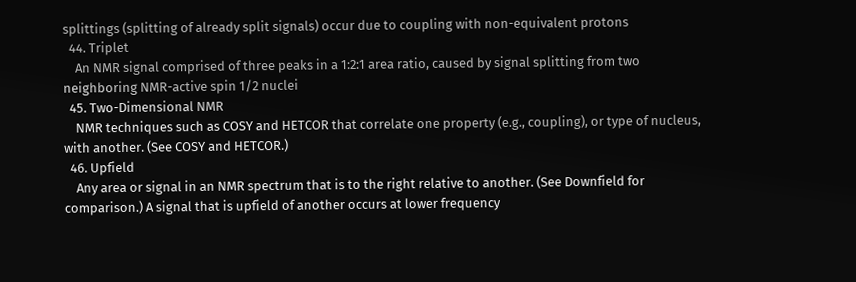splittings (splitting of already split signals) occur due to coupling with non-equivalent protons
  44. Triplet
    An NMR signal comprised of three peaks in a 1:2:1 area ratio, caused by signal splitting from two neighboring NMR-active spin 1/2 nuclei
  45. Two-Dimensional NMR
    NMR techniques such as COSY and HETCOR that correlate one property (e.g., coupling), or type of nucleus, with another. (See COSY and HETCOR.)
  46. Upfield
    Any area or signal in an NMR spectrum that is to the right relative to another. (See Downfield for comparison.) A signal that is upfield of another occurs at lower frequency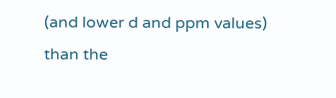(and lower d and ppm values) than the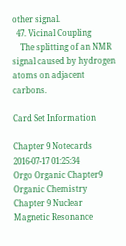other signal.
  47. Vicinal Coupling
    The splitting of an NMR signal caused by hydrogen atoms on adjacent carbons.

Card Set Information

Chapter 9 Notecards
2016-07-17 01:25:34
Orgo Organic Chapter9
Organic Chemistry
Chapter 9 Nuclear Magnetic Resonance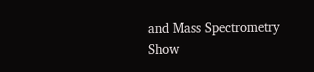and Mass Spectrometry
Show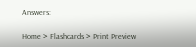Answers:

Home > Flashcards > Print Preview